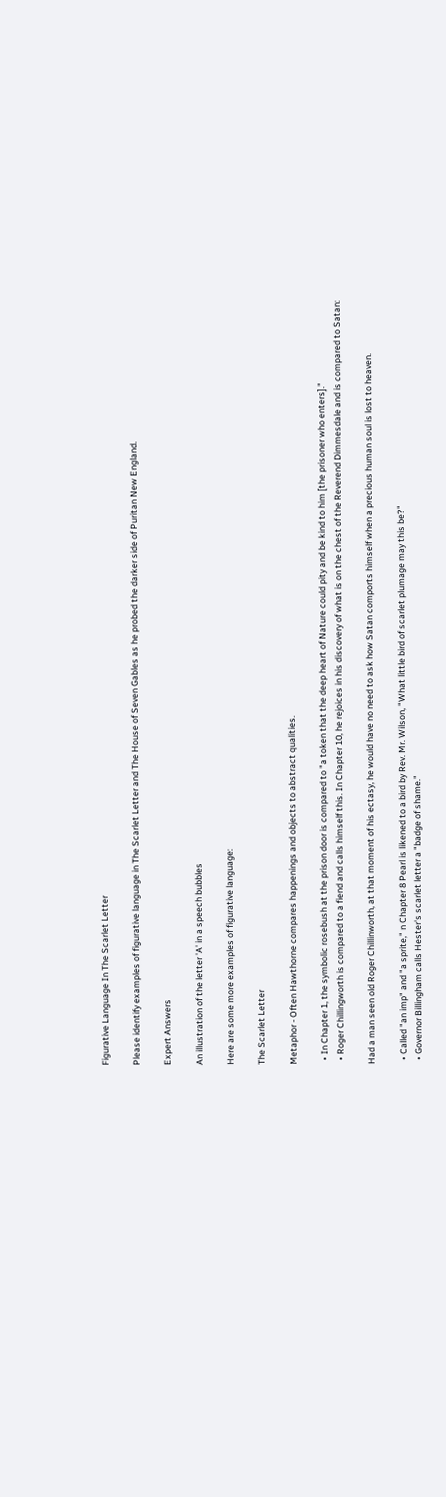Figurative Language In The Scarlet Letter

Please identify examples of figurative language in The Scarlet Letter and The House of Seven Gables as he probed the darker side of Puritan New England.

Expert Answers

An illustration of the letter 'A' in a speech bubbles

Here are some more examples of figurative language:

The Scarlet Letter

Metaphor - Often Hawthorne compares happenings and objects to abstract qualities.

  • In Chapter 1, the symbolic rosebush at the prison door is compared to "a token that the deep heart of Nature could pity and be kind to him [the prisoner who enters]."
  • Roger Chillingworth is compared to a fiend and calls himself this. In Chapter 10, he rejoices in his discovery of what is on the chest of the Reverend Dimmesdale and is compared to Satan:

Had a man seen old Roger Chillinworth, at that moment of his ectasy, he would have no need to ask how Satan comports himself when a precious human soul is lost to heaven.

  • Called "an imp" and "a sprite," n Chapter 8 Pearl is likened to a bird by Rev. Mr. Wilson, "What little bird of scarlet plumage may this be?"
  • Governor Billingham calls Hester's scarlet letter a "badge of shame."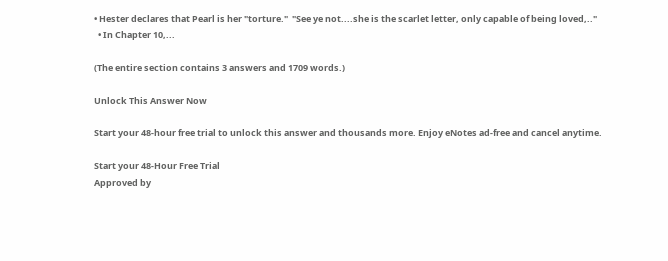• Hester declares that Pearl is her "torture."  "See ye not....she is the scarlet letter, only capable of being loved,.."
  • In Chapter 10,...

(The entire section contains 3 answers and 1709 words.)

Unlock This Answer Now

Start your 48-hour free trial to unlock this answer and thousands more. Enjoy eNotes ad-free and cancel anytime.

Start your 48-Hour Free Trial
Approved by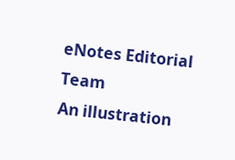eNotes Editorial Team
An illustration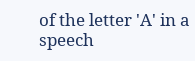of the letter 'A' in a speech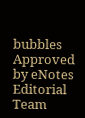bubbles
Approved by eNotes Editorial Team